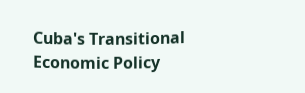Cuba's Transitional Economic Policy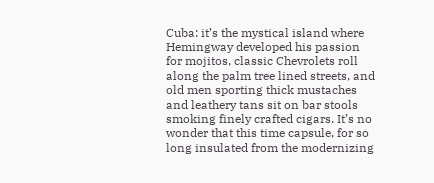Cuba: it’s the mystical island where Hemingway developed his passion for mojitos, classic Chevrolets roll along the palm tree lined streets, and old men sporting thick mustaches and leathery tans sit on bar stools smoking finely crafted cigars. It’s no wonder that this time capsule, for so long insulated from the modernizing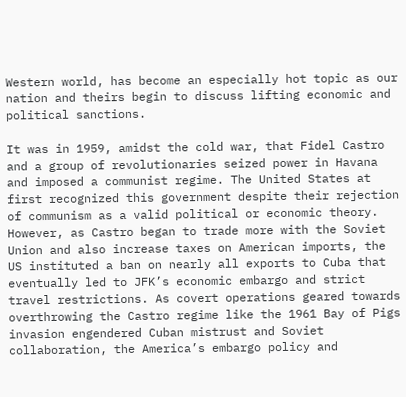Western world, has become an especially hot topic as our nation and theirs begin to discuss lifting economic and political sanctions.

It was in 1959, amidst the cold war, that Fidel Castro and a group of revolutionaries seized power in Havana and imposed a communist regime. The United States at first recognized this government despite their rejection of communism as a valid political or economic theory. However, as Castro began to trade more with the Soviet Union and also increase taxes on American imports, the US instituted a ban on nearly all exports to Cuba that eventually led to JFK’s economic embargo and strict travel restrictions. As covert operations geared towards overthrowing the Castro regime like the 1961 Bay of Pigs invasion engendered Cuban mistrust and Soviet collaboration, the America’s embargo policy and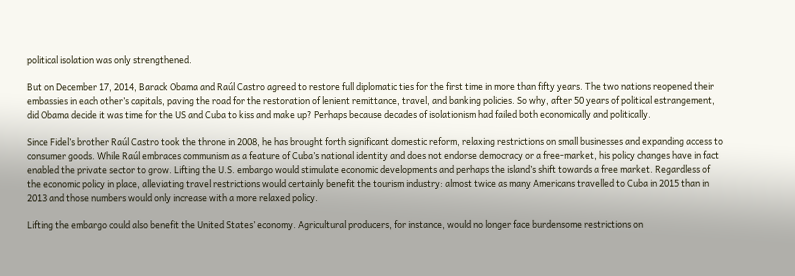political isolation was only strengthened.

But on December 17, 2014, Barack Obama and Raúl Castro agreed to restore full diplomatic ties for the first time in more than fifty years. The two nations reopened their embassies in each other’s capitals, paving the road for the restoration of lenient remittance, travel, and banking policies. So why, after 50 years of political estrangement, did Obama decide it was time for the US and Cuba to kiss and make up? Perhaps because decades of isolationism had failed both economically and politically.

Since Fidel’s brother Raúl Castro took the throne in 2008, he has brought forth significant domestic reform, relaxing restrictions on small businesses and expanding access to consumer goods. While Raúl embraces communism as a feature of Cuba’s national identity and does not endorse democracy or a free-market, his policy changes have in fact enabled the private sector to grow. Lifting the U.S. embargo would stimulate economic developments and perhaps the island’s shift towards a free market. Regardless of the economic policy in place, alleviating travel restrictions would certainly benefit the tourism industry: almost twice as many Americans travelled to Cuba in 2015 than in 2013 and those numbers would only increase with a more relaxed policy.

Lifting the embargo could also benefit the United States’ economy. Agricultural producers, for instance, would no longer face burdensome restrictions on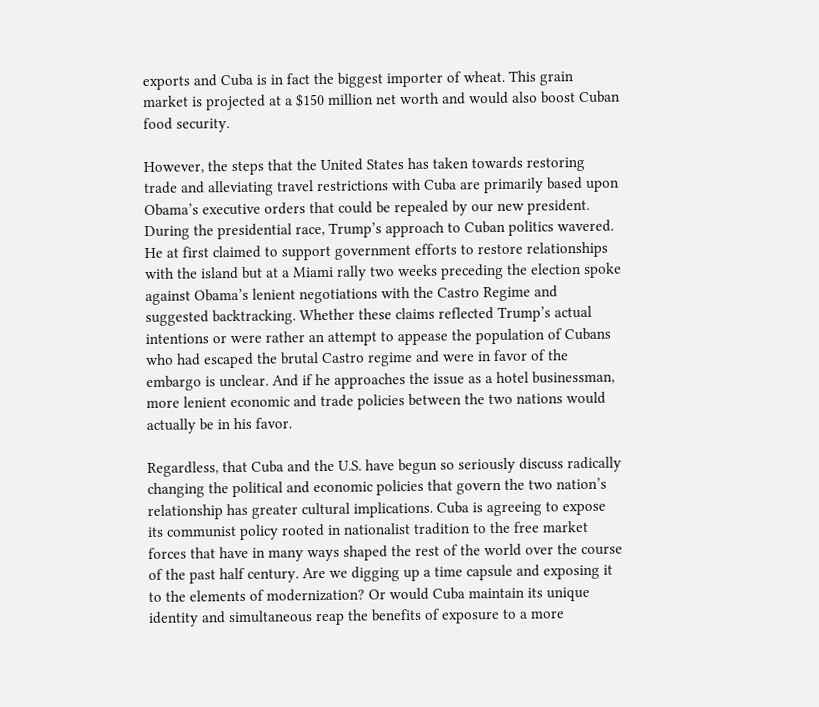exports and Cuba is in fact the biggest importer of wheat. This grain market is projected at a $150 million net worth and would also boost Cuban food security.

However, the steps that the United States has taken towards restoring trade and alleviating travel restrictions with Cuba are primarily based upon Obama’s executive orders that could be repealed by our new president. During the presidential race, Trump’s approach to Cuban politics wavered. He at first claimed to support government efforts to restore relationships with the island but at a Miami rally two weeks preceding the election spoke against Obama’s lenient negotiations with the Castro Regime and suggested backtracking. Whether these claims reflected Trump’s actual intentions or were rather an attempt to appease the population of Cubans who had escaped the brutal Castro regime and were in favor of the embargo is unclear. And if he approaches the issue as a hotel businessman, more lenient economic and trade policies between the two nations would actually be in his favor.

Regardless, that Cuba and the U.S. have begun so seriously discuss radically changing the political and economic policies that govern the two nation’s relationship has greater cultural implications. Cuba is agreeing to expose its communist policy rooted in nationalist tradition to the free market forces that have in many ways shaped the rest of the world over the course of the past half century. Are we digging up a time capsule and exposing it to the elements of modernization? Or would Cuba maintain its unique identity and simultaneous reap the benefits of exposure to a more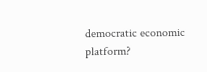democratic economic platform?